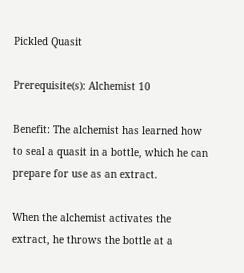Pickled Quasit

Prerequisite(s): Alchemist 10

Benefit: The alchemist has learned how to seal a quasit in a bottle, which he can prepare for use as an extract.

When the alchemist activates the extract, he throws the bottle at a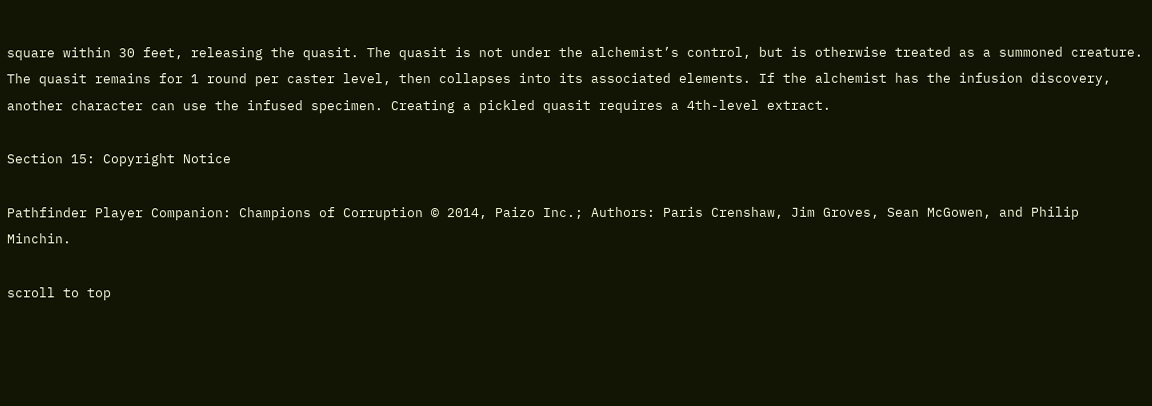square within 30 feet, releasing the quasit. The quasit is not under the alchemist’s control, but is otherwise treated as a summoned creature. The quasit remains for 1 round per caster level, then collapses into its associated elements. If the alchemist has the infusion discovery, another character can use the infused specimen. Creating a pickled quasit requires a 4th-level extract.

Section 15: Copyright Notice

Pathfinder Player Companion: Champions of Corruption © 2014, Paizo Inc.; Authors: Paris Crenshaw, Jim Groves, Sean McGowen, and Philip Minchin.

scroll to top